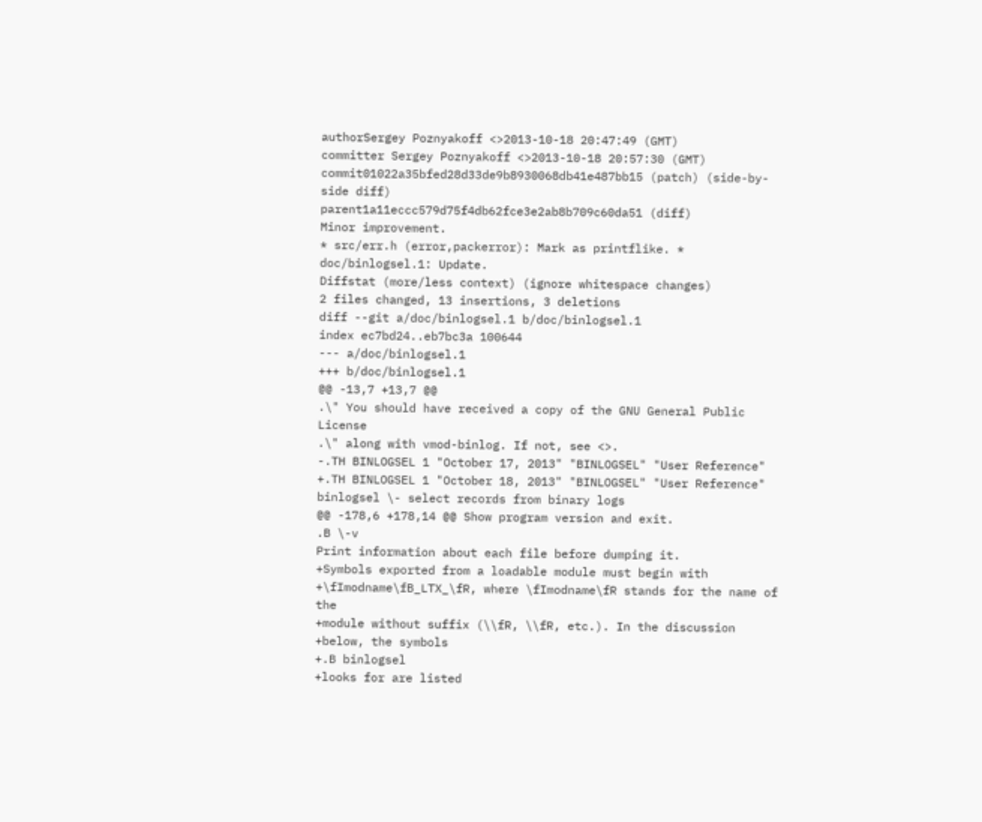authorSergey Poznyakoff <>2013-10-18 20:47:49 (GMT)
committer Sergey Poznyakoff <>2013-10-18 20:57:30 (GMT)
commit01022a35bfed28d33de9b8930068db41e487bb15 (patch) (side-by-side diff)
parent1a11eccc579d75f4db62fce3e2ab8b709c60da51 (diff)
Minor improvement.
* src/err.h (error,packerror): Mark as printflike. * doc/binlogsel.1: Update.
Diffstat (more/less context) (ignore whitespace changes)
2 files changed, 13 insertions, 3 deletions
diff --git a/doc/binlogsel.1 b/doc/binlogsel.1
index ec7bd24..eb7bc3a 100644
--- a/doc/binlogsel.1
+++ b/doc/binlogsel.1
@@ -13,7 +13,7 @@
.\" You should have received a copy of the GNU General Public License
.\" along with vmod-binlog. If not, see <>.
-.TH BINLOGSEL 1 "October 17, 2013" "BINLOGSEL" "User Reference"
+.TH BINLOGSEL 1 "October 18, 2013" "BINLOGSEL" "User Reference"
binlogsel \- select records from binary logs
@@ -178,6 +178,14 @@ Show program version and exit.
.B \-v
Print information about each file before dumping it.
+Symbols exported from a loadable module must begin with
+\fImodname\fB_LTX_\fR, where \fImodname\fR stands for the name of the
+module without suffix (\\fR, \\fR, etc.). In the discussion
+below, the symbols
+.B binlogsel
+looks for are listed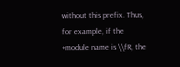without this prefix. Thus, for example, if the
+module name is \\fR, the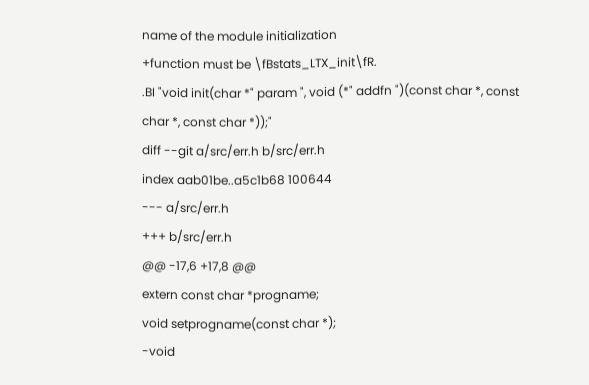name of the module initialization
+function must be \fBstats_LTX_init\fR.
.BI "void init(char *" param ", void (*" addfn ")(const char *, const char *, const char *));"
diff --git a/src/err.h b/src/err.h
index aab01be..a5c1b68 100644
--- a/src/err.h
+++ b/src/err.h
@@ -17,6 +17,8 @@
extern const char *progname;
void setprogname(const char *);
-void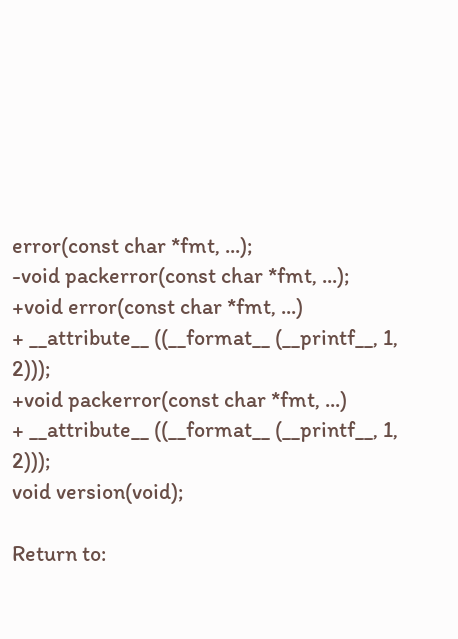error(const char *fmt, ...);
-void packerror(const char *fmt, ...);
+void error(const char *fmt, ...)
+ __attribute__ ((__format__ (__printf__, 1, 2)));
+void packerror(const char *fmt, ...)
+ __attribute__ ((__format__ (__printf__, 1, 2)));
void version(void);

Return to: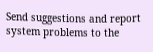Send suggestions and report system problems to the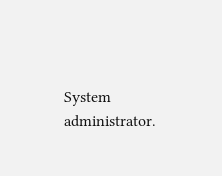System administrator.